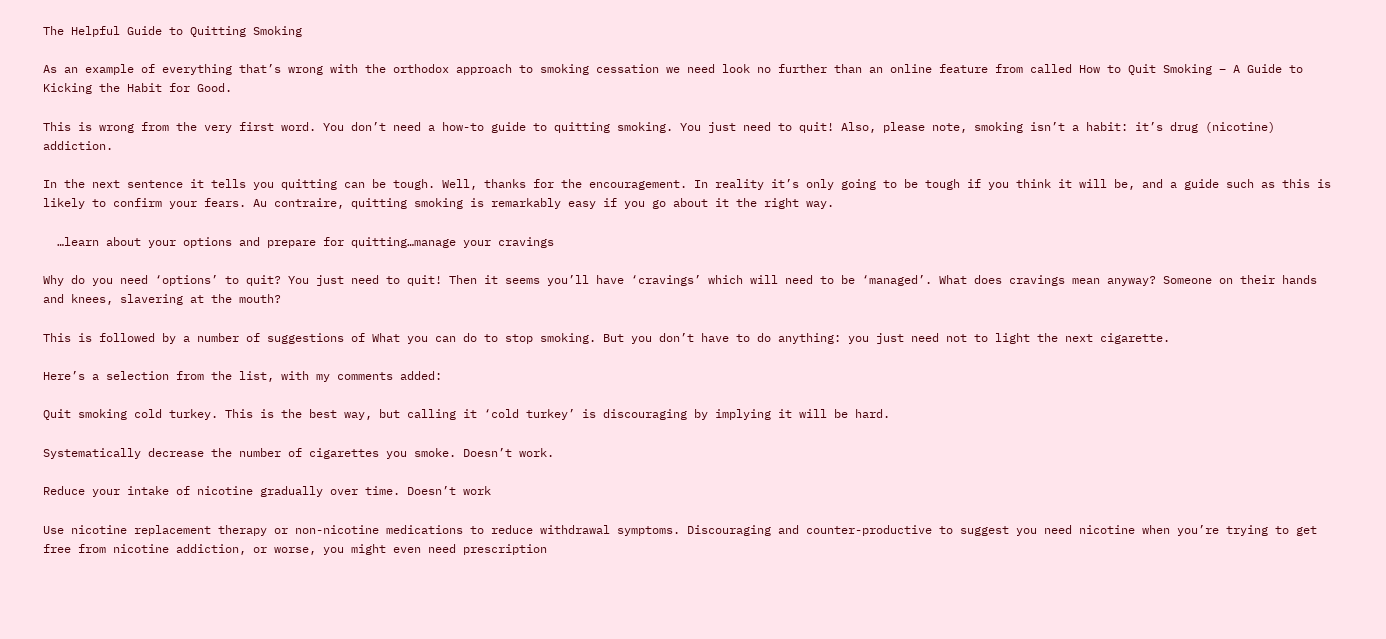The Helpful Guide to Quitting Smoking

As an example of everything that’s wrong with the orthodox approach to smoking cessation we need look no further than an online feature from called How to Quit Smoking – A Guide to Kicking the Habit for Good.

This is wrong from the very first word. You don’t need a how-to guide to quitting smoking. You just need to quit! Also, please note, smoking isn’t a habit: it’s drug (nicotine) addiction.

In the next sentence it tells you quitting can be tough. Well, thanks for the encouragement. In reality it’s only going to be tough if you think it will be, and a guide such as this is likely to confirm your fears. Au contraire, quitting smoking is remarkably easy if you go about it the right way.

  …learn about your options and prepare for quitting…manage your cravings

Why do you need ‘options’ to quit? You just need to quit! Then it seems you’ll have ‘cravings’ which will need to be ‘managed’. What does cravings mean anyway? Someone on their hands and knees, slavering at the mouth?

This is followed by a number of suggestions of What you can do to stop smoking. But you don’t have to do anything: you just need not to light the next cigarette.

Here’s a selection from the list, with my comments added:

Quit smoking cold turkey. This is the best way, but calling it ‘cold turkey’ is discouraging by implying it will be hard.

Systematically decrease the number of cigarettes you smoke. Doesn’t work.

Reduce your intake of nicotine gradually over time. Doesn’t work

Use nicotine replacement therapy or non-nicotine medications to reduce withdrawal symptoms. Discouraging and counter-productive to suggest you need nicotine when you’re trying to get free from nicotine addiction, or worse, you might even need prescription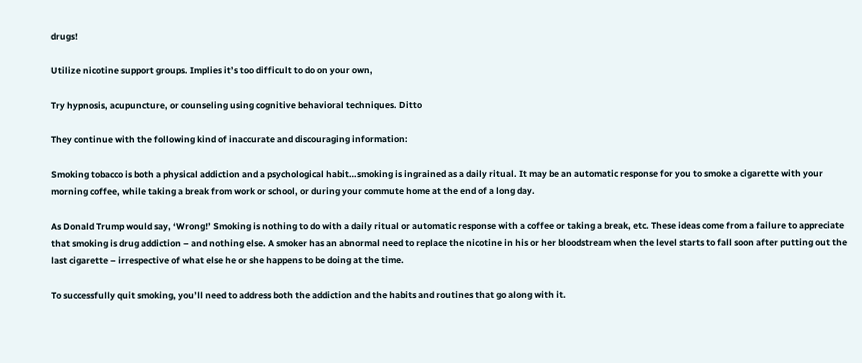drugs!

Utilize nicotine support groups. Implies it’s too difficult to do on your own,

Try hypnosis, acupuncture, or counseling using cognitive behavioral techniques. Ditto

They continue with the following kind of inaccurate and discouraging information:

Smoking tobacco is both a physical addiction and a psychological habit…smoking is ingrained as a daily ritual. It may be an automatic response for you to smoke a cigarette with your morning coffee, while taking a break from work or school, or during your commute home at the end of a long day.

As Donald Trump would say, ‘Wrong!’ Smoking is nothing to do with a daily ritual or automatic response with a coffee or taking a break, etc. These ideas come from a failure to appreciate that smoking is drug addiction – and nothing else. A smoker has an abnormal need to replace the nicotine in his or her bloodstream when the level starts to fall soon after putting out the last cigarette – irrespective of what else he or she happens to be doing at the time.

To successfully quit smoking, you’ll need to address both the addiction and the habits and routines that go along with it.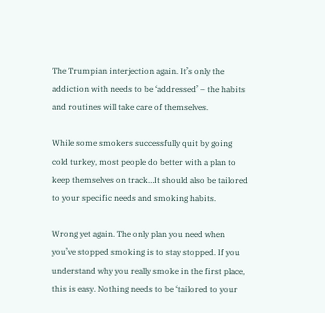The Trumpian interjection again. It’s only the addiction with needs to be ‘addressed’ – the habits and routines will take care of themselves.

While some smokers successfully quit by going cold turkey, most people do better with a plan to keep themselves on track…It should also be tailored to your specific needs and smoking habits.

Wrong yet again. The only plan you need when you’ve stopped smoking is to stay stopped. If you understand why you really smoke in the first place, this is easy. Nothing needs to be ‘tailored to your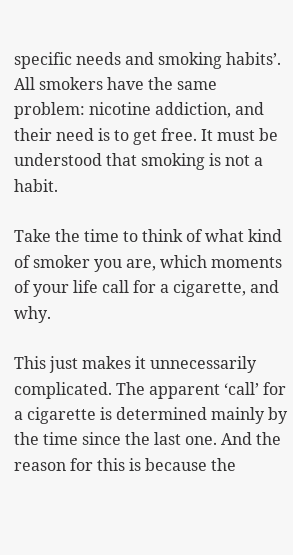specific needs and smoking habits’. All smokers have the same problem: nicotine addiction, and their need is to get free. It must be understood that smoking is not a habit.

Take the time to think of what kind of smoker you are, which moments of your life call for a cigarette, and why.

This just makes it unnecessarily complicated. The apparent ‘call’ for a cigarette is determined mainly by the time since the last one. And the reason for this is because the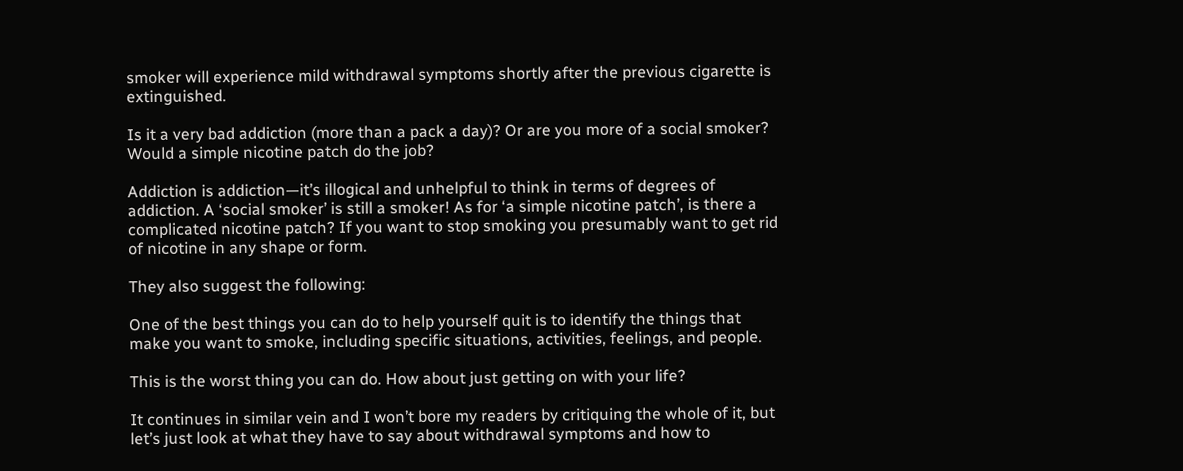smoker will experience mild withdrawal symptoms shortly after the previous cigarette is extinguished.

Is it a very bad addiction (more than a pack a day)? Or are you more of a social smoker? Would a simple nicotine patch do the job?

Addiction is addiction—it’s illogical and unhelpful to think in terms of degrees of addiction. A ‘social smoker’ is still a smoker! As for ‘a simple nicotine patch’, is there a complicated nicotine patch? If you want to stop smoking you presumably want to get rid of nicotine in any shape or form.

They also suggest the following:

One of the best things you can do to help yourself quit is to identify the things that make you want to smoke, including specific situations, activities, feelings, and people.

This is the worst thing you can do. How about just getting on with your life?

It continues in similar vein and I won’t bore my readers by critiquing the whole of it, but let’s just look at what they have to say about withdrawal symptoms and how to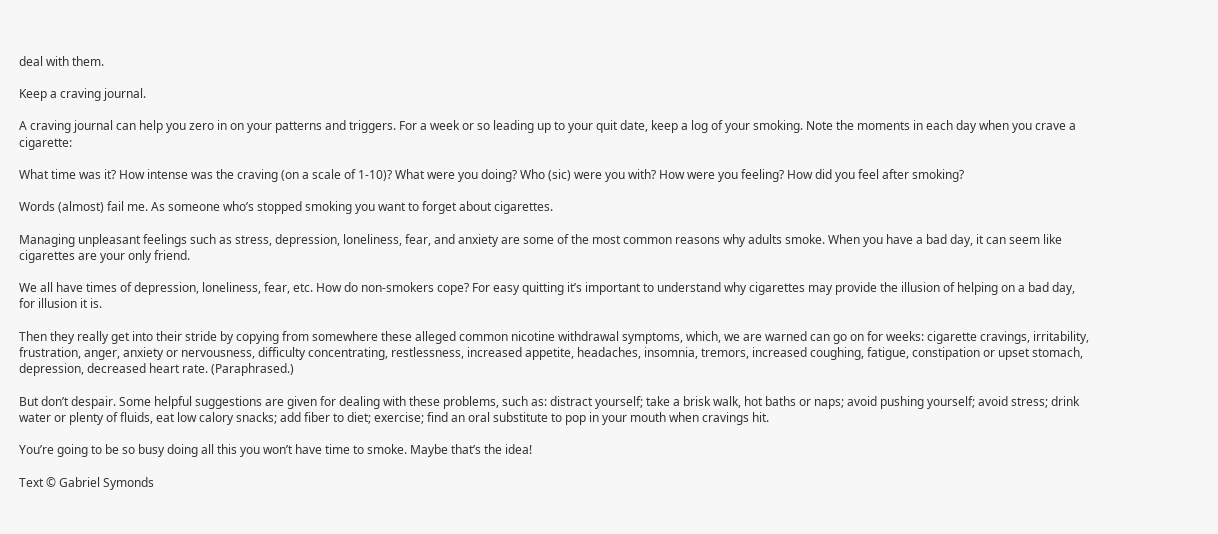deal with them.

Keep a craving journal.

A craving journal can help you zero in on your patterns and triggers. For a week or so leading up to your quit date, keep a log of your smoking. Note the moments in each day when you crave a cigarette:

What time was it? How intense was the craving (on a scale of 1-10)? What were you doing? Who (sic) were you with? How were you feeling? How did you feel after smoking?

Words (almost) fail me. As someone who’s stopped smoking you want to forget about cigarettes.

Managing unpleasant feelings such as stress, depression, loneliness, fear, and anxiety are some of the most common reasons why adults smoke. When you have a bad day, it can seem like cigarettes are your only friend.

We all have times of depression, loneliness, fear, etc. How do non-smokers cope? For easy quitting it’s important to understand why cigarettes may provide the illusion of helping on a bad day, for illusion it is.

Then they really get into their stride by copying from somewhere these alleged common nicotine withdrawal symptoms, which, we are warned can go on for weeks: cigarette cravings, irritability, frustration, anger, anxiety or nervousness, difficulty concentrating, restlessness, increased appetite, headaches, insomnia, tremors, increased coughing, fatigue, constipation or upset stomach, depression, decreased heart rate. (Paraphrased.)

But don’t despair. Some helpful suggestions are given for dealing with these problems, such as: distract yourself; take a brisk walk, hot baths or naps; avoid pushing yourself; avoid stress; drink water or plenty of fluids, eat low calory snacks; add fiber to diet; exercise; find an oral substitute to pop in your mouth when cravings hit.

You’re going to be so busy doing all this you won’t have time to smoke. Maybe that’s the idea!

Text © Gabriel Symonds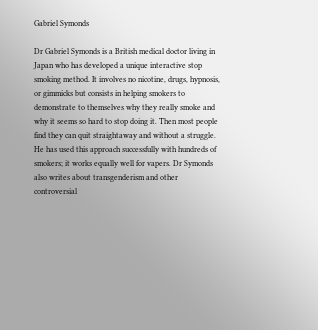Gabriel Symonds

Dr Gabriel Symonds is a British medical doctor living in Japan who has developed a unique interactive stop smoking method. It involves no nicotine, drugs, hypnosis, or gimmicks but consists in helping smokers to demonstrate to themselves why they really smoke and why it seems so hard to stop doing it. Then most people find they can quit straightaway and without a struggle. He has used this approach successfully with hundreds of smokers; it works equally well for vapers. Dr Symonds also writes about transgenderism and other controversial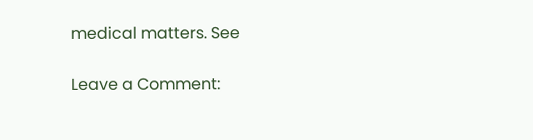medical matters. See

Leave a Comment: